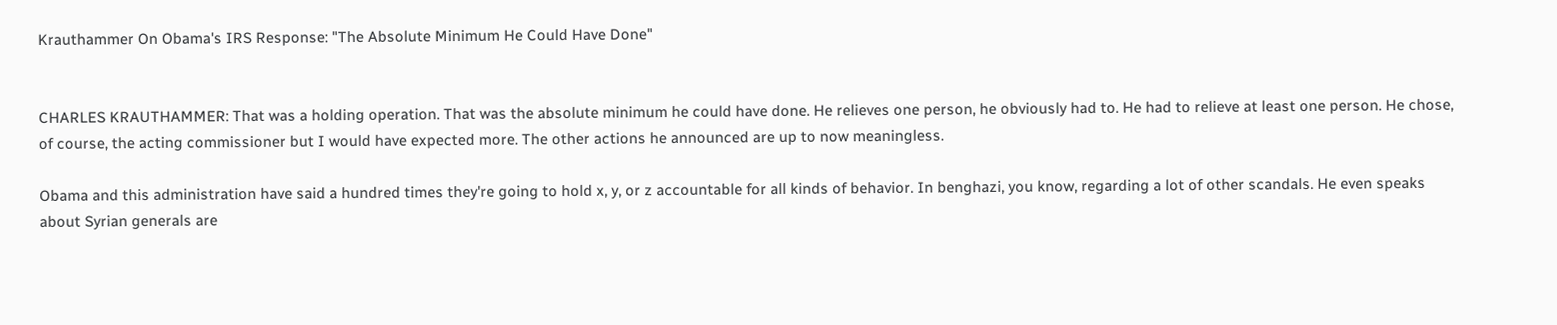Krauthammer On Obama's IRS Response: "The Absolute Minimum He Could Have Done"


CHARLES KRAUTHAMMER: That was a holding operation. That was the absolute minimum he could have done. He relieves one person, he obviously had to. He had to relieve at least one person. He chose, of course, the acting commissioner but I would have expected more. The other actions he announced are up to now meaningless.

Obama and this administration have said a hundred times they're going to hold x, y, or z accountable for all kinds of behavior. In benghazi, you know, regarding a lot of other scandals. He even speaks about Syrian generals are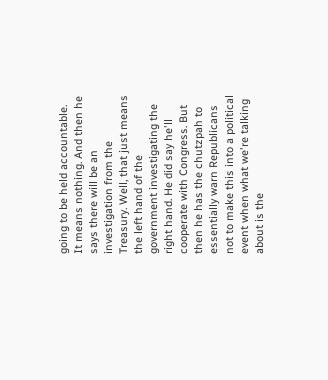going to be held accountable. It means nothing. And then he says there will be an investigation from the Treasury. Well, that just means the left hand of the government investigating the right hand. He did say he'll cooperate with Congress. But then he has the chutzpah to essentially warn Republicans not to make this into a political event when what we're talking about is the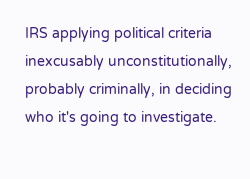IRS applying political criteria inexcusably unconstitutionally, probably criminally, in deciding who it's going to investigate.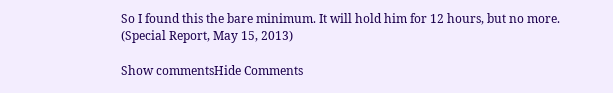So I found this the bare minimum. It will hold him for 12 hours, but no more. (Special Report, May 15, 2013)

Show commentsHide Comments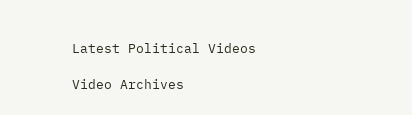Latest Political Videos

Video Archives